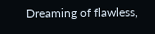Dreaming of flawless,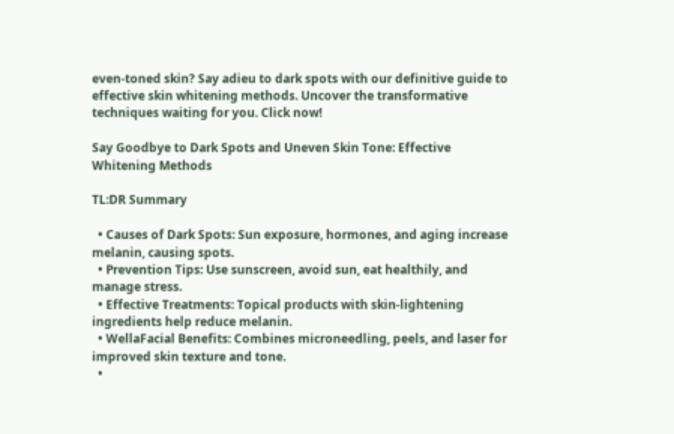even-toned skin? Say adieu to dark spots with our definitive guide to effective skin whitening methods. Uncover the transformative techniques waiting for you. Click now!

Say Goodbye to Dark Spots and Uneven Skin Tone: Effective Whitening Methods

TL:DR Summary

  • Causes of Dark Spots: Sun exposure, hormones, and aging increase melanin, causing spots.
  • Prevention Tips: Use sunscreen, avoid sun, eat healthily, and manage stress.
  • Effective Treatments: Topical products with skin-lightening ingredients help reduce melanin.
  • WellaFacial Benefits: Combines microneedling, peels, and laser for improved skin texture and tone.
  •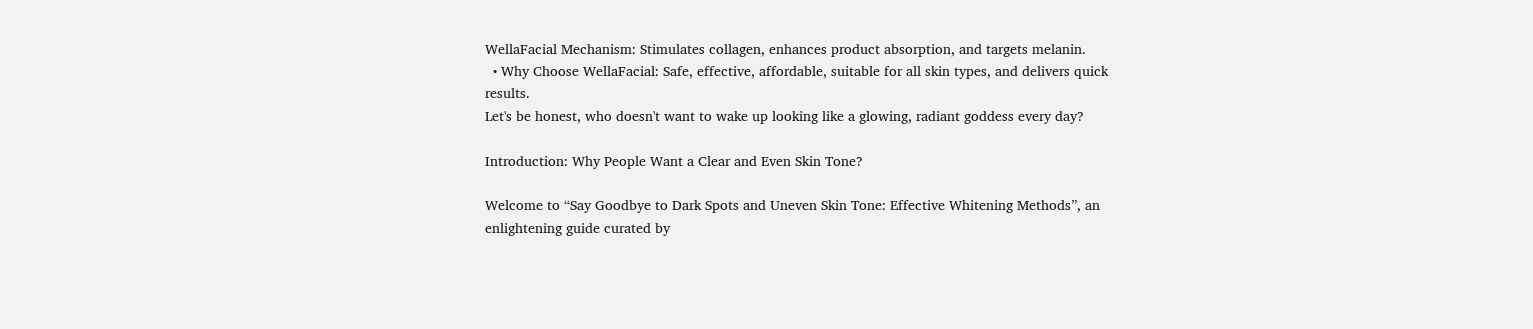WellaFacial Mechanism: Stimulates collagen, enhances product absorption, and targets melanin.
  • Why Choose WellaFacial: Safe, effective, affordable, suitable for all skin types, and delivers quick results.
Let's be honest, who doesn't want to wake up looking like a glowing, radiant goddess every day?

Introduction: Why People Want a Clear and Even Skin Tone?

Welcome to “Say Goodbye to Dark Spots and Uneven Skin Tone: Effective Whitening Methods”, an enlightening guide curated by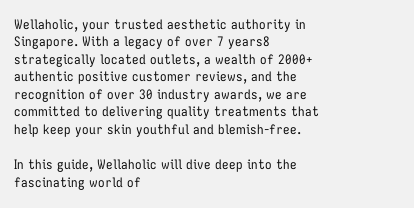Wellaholic, your trusted aesthetic authority in Singapore. With a legacy of over 7 years8 strategically located outlets, a wealth of 2000+ authentic positive customer reviews, and the recognition of over 30 industry awards, we are committed to delivering quality treatments that help keep your skin youthful and blemish-free.

In this guide, Wellaholic will dive deep into the fascinating world of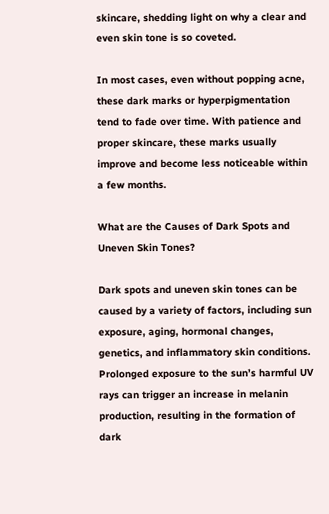skincare, shedding light on why a clear and even skin tone is so coveted.

In most cases, even without popping acne, these dark marks or hyperpigmentation tend to fade over time. With patience and proper skincare, these marks usually improve and become less noticeable within a few months.

What are the Causes of Dark Spots and Uneven Skin Tones?

Dark spots and uneven skin tones can be caused by a variety of factors, including sun exposure, aging, hormonal changes, genetics, and inflammatory skin conditions. Prolonged exposure to the sun’s harmful UV rays can trigger an increase in melanin production, resulting in the formation of dark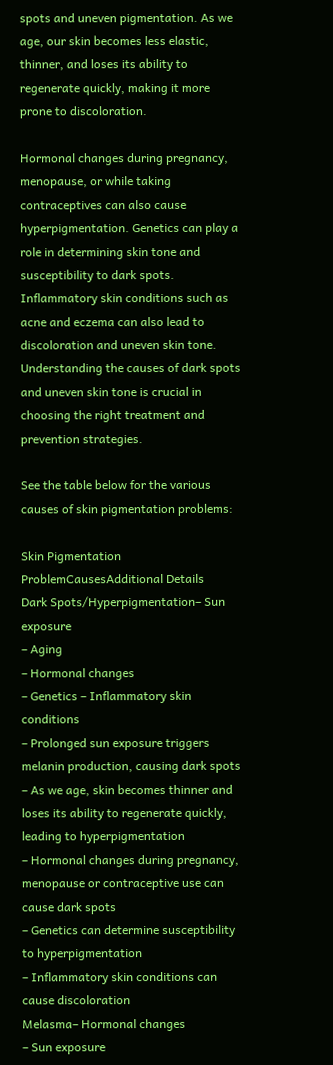spots and uneven pigmentation. As we age, our skin becomes less elastic, thinner, and loses its ability to regenerate quickly, making it more prone to discoloration.

Hormonal changes during pregnancy, menopause, or while taking contraceptives can also cause hyperpigmentation. Genetics can play a role in determining skin tone and susceptibility to dark spots. Inflammatory skin conditions such as acne and eczema can also lead to discoloration and uneven skin tone. Understanding the causes of dark spots and uneven skin tone is crucial in choosing the right treatment and prevention strategies.

See the table below for the various causes of skin pigmentation problems:

Skin Pigmentation ProblemCausesAdditional Details
Dark Spots/Hyperpigmentation– Sun exposure
– Aging
– Hormonal changes
– Genetics – Inflammatory skin conditions
– Prolonged sun exposure triggers melanin production, causing dark spots
– As we age, skin becomes thinner and loses its ability to regenerate quickly, leading to hyperpigmentation
– Hormonal changes during pregnancy, menopause or contraceptive use can cause dark spots
– Genetics can determine susceptibility to hyperpigmentation
– Inflammatory skin conditions can cause discoloration
Melasma– Hormonal changes
– Sun exposure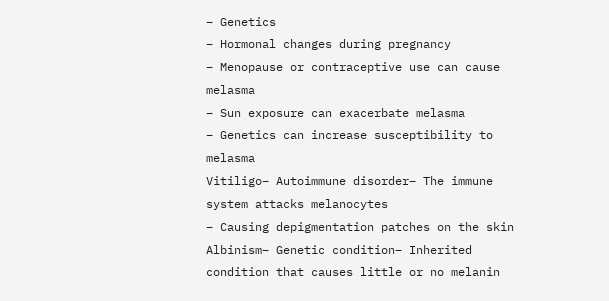– Genetics
– Hormonal changes during pregnancy
– Menopause or contraceptive use can cause melasma
– Sun exposure can exacerbate melasma
– Genetics can increase susceptibility to melasma
Vitiligo– Autoimmune disorder– The immune system attacks melanocytes
– Causing depigmentation patches on the skin
Albinism– Genetic condition– Inherited condition that causes little or no melanin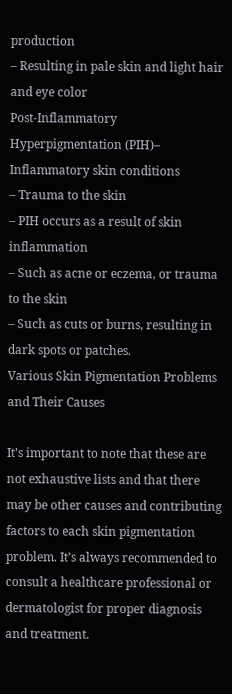production
– Resulting in pale skin and light hair and eye color
Post-Inflammatory Hyperpigmentation (PIH)– Inflammatory skin conditions
– Trauma to the skin
– PIH occurs as a result of skin inflammation
– Such as acne or eczema, or trauma to the skin
– Such as cuts or burns, resulting in dark spots or patches.
Various Skin Pigmentation Problems and Their Causes

It’s important to note that these are not exhaustive lists and that there may be other causes and contributing factors to each skin pigmentation problem. It’s always recommended to consult a healthcare professional or dermatologist for proper diagnosis and treatment.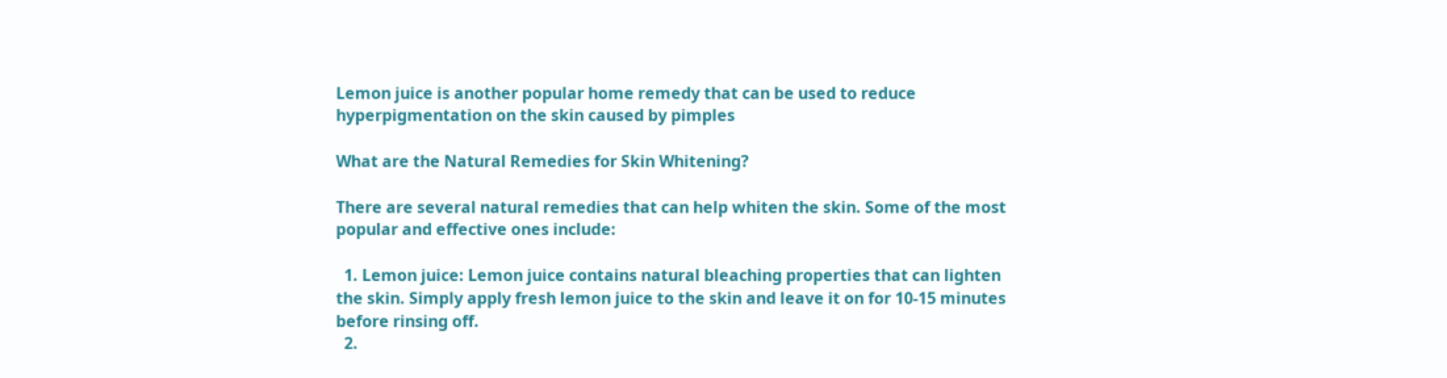Lemon juice is another popular home remedy that can be used to reduce hyperpigmentation on the skin caused by pimples

What are the Natural Remedies for Skin Whitening?

There are several natural remedies that can help whiten the skin. Some of the most popular and effective ones include:

  1. Lemon juice: Lemon juice contains natural bleaching properties that can lighten the skin. Simply apply fresh lemon juice to the skin and leave it on for 10-15 minutes before rinsing off.
  2.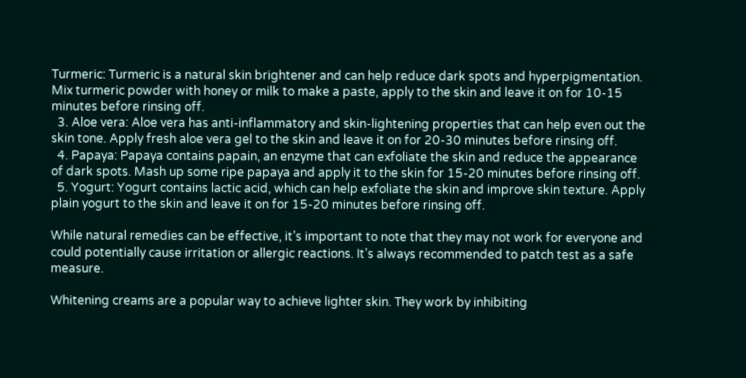Turmeric: Turmeric is a natural skin brightener and can help reduce dark spots and hyperpigmentation. Mix turmeric powder with honey or milk to make a paste, apply to the skin and leave it on for 10-15 minutes before rinsing off.
  3. Aloe vera: Aloe vera has anti-inflammatory and skin-lightening properties that can help even out the skin tone. Apply fresh aloe vera gel to the skin and leave it on for 20-30 minutes before rinsing off.
  4. Papaya: Papaya contains papain, an enzyme that can exfoliate the skin and reduce the appearance of dark spots. Mash up some ripe papaya and apply it to the skin for 15-20 minutes before rinsing off.
  5. Yogurt: Yogurt contains lactic acid, which can help exfoliate the skin and improve skin texture. Apply plain yogurt to the skin and leave it on for 15-20 minutes before rinsing off.

While natural remedies can be effective, it’s important to note that they may not work for everyone and could potentially cause irritation or allergic reactions. It’s always recommended to patch test as a safe measure.

Whitening creams are a popular way to achieve lighter skin. They work by inhibiting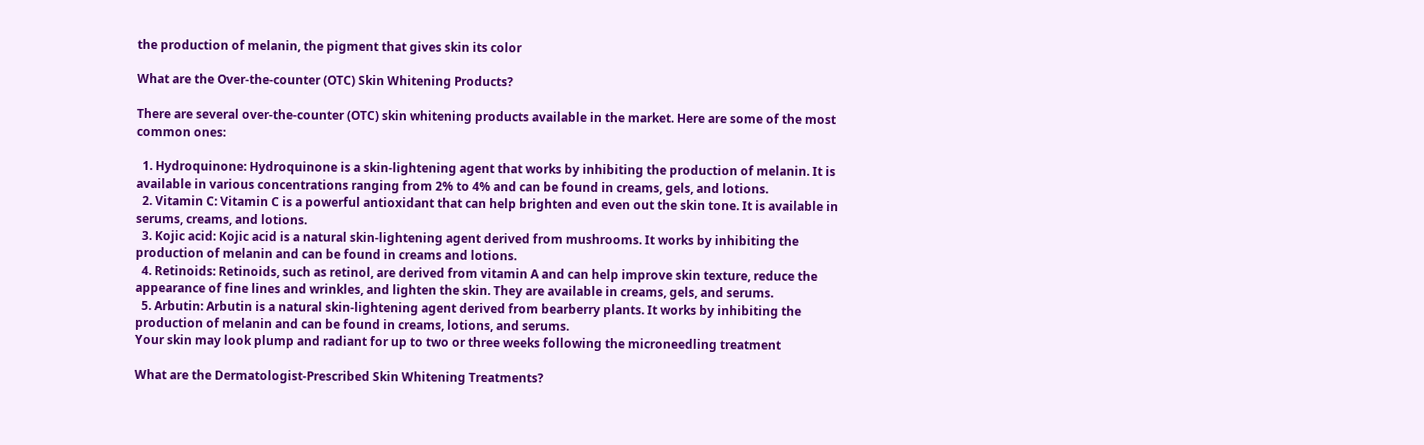the production of melanin, the pigment that gives skin its color

What are the Over-the-counter (OTC) Skin Whitening Products?

There are several over-the-counter (OTC) skin whitening products available in the market. Here are some of the most common ones:

  1. Hydroquinone: Hydroquinone is a skin-lightening agent that works by inhibiting the production of melanin. It is available in various concentrations ranging from 2% to 4% and can be found in creams, gels, and lotions.
  2. Vitamin C: Vitamin C is a powerful antioxidant that can help brighten and even out the skin tone. It is available in serums, creams, and lotions.
  3. Kojic acid: Kojic acid is a natural skin-lightening agent derived from mushrooms. It works by inhibiting the production of melanin and can be found in creams and lotions.
  4. Retinoids: Retinoids, such as retinol, are derived from vitamin A and can help improve skin texture, reduce the appearance of fine lines and wrinkles, and lighten the skin. They are available in creams, gels, and serums.
  5. Arbutin: Arbutin is a natural skin-lightening agent derived from bearberry plants. It works by inhibiting the production of melanin and can be found in creams, lotions, and serums.
Your skin may look plump and radiant for up to two or three weeks following the microneedling treatment

What are the Dermatologist-Prescribed Skin Whitening Treatments?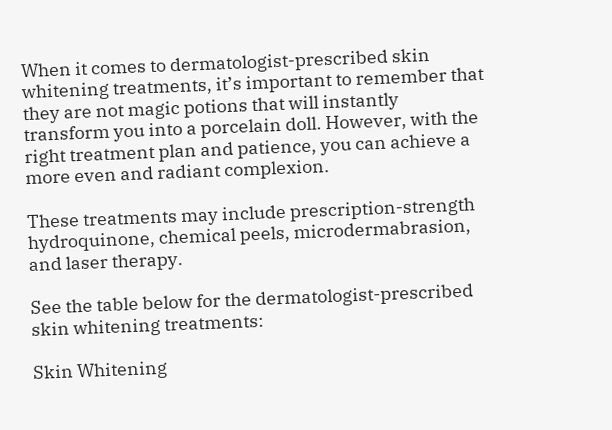When it comes to dermatologist-prescribed skin whitening treatments, it’s important to remember that they are not magic potions that will instantly transform you into a porcelain doll. However, with the right treatment plan and patience, you can achieve a more even and radiant complexion.

These treatments may include prescription-strength hydroquinone, chemical peels, microdermabrasion, and laser therapy.

See the table below for the dermatologist-prescribed skin whitening treatments:

Skin Whitening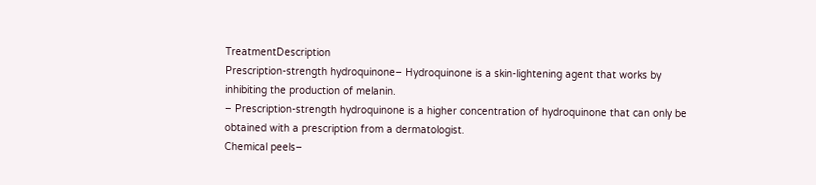TreatmentDescription
Prescription-strength hydroquinone– Hydroquinone is a skin-lightening agent that works by inhibiting the production of melanin.
– Prescription-strength hydroquinone is a higher concentration of hydroquinone that can only be obtained with a prescription from a dermatologist.
Chemical peels–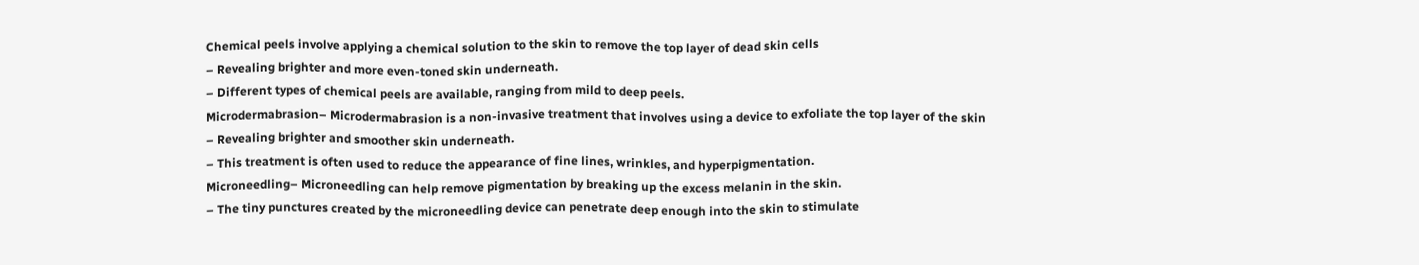Chemical peels involve applying a chemical solution to the skin to remove the top layer of dead skin cells
– Revealing brighter and more even-toned skin underneath.
– Different types of chemical peels are available, ranging from mild to deep peels.
Microdermabrasion– Microdermabrasion is a non-invasive treatment that involves using a device to exfoliate the top layer of the skin
– Revealing brighter and smoother skin underneath.
– This treatment is often used to reduce the appearance of fine lines, wrinkles, and hyperpigmentation.
Microneedling– Microneedling can help remove pigmentation by breaking up the excess melanin in the skin.
– The tiny punctures created by the microneedling device can penetrate deep enough into the skin to stimulate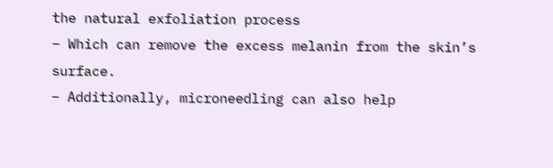the natural exfoliation process
– Which can remove the excess melanin from the skin’s surface.
– Additionally, microneedling can also help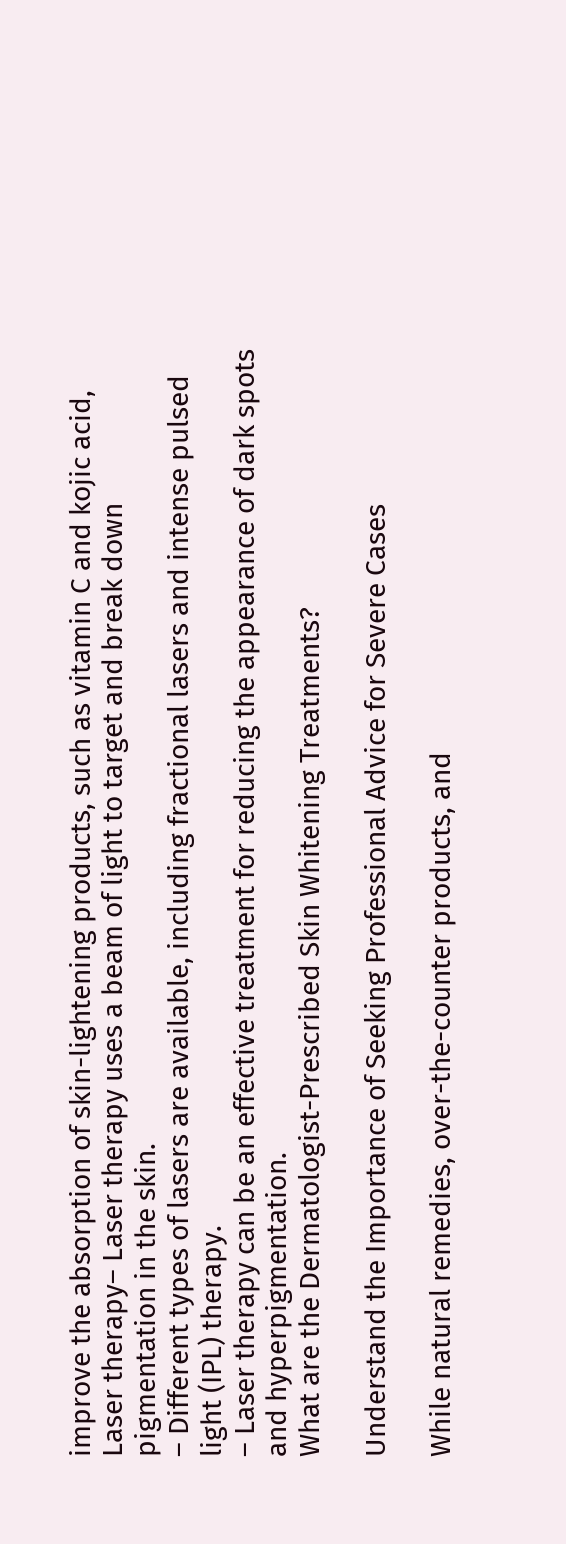improve the absorption of skin-lightening products, such as vitamin C and kojic acid,
Laser therapy– Laser therapy uses a beam of light to target and break down pigmentation in the skin.
– Different types of lasers are available, including fractional lasers and intense pulsed light (IPL) therapy.
– Laser therapy can be an effective treatment for reducing the appearance of dark spots and hyperpigmentation.
What are the Dermatologist-Prescribed Skin Whitening Treatments?

Understand the Importance of Seeking Professional Advice for Severe Cases

While natural remedies, over-the-counter products, and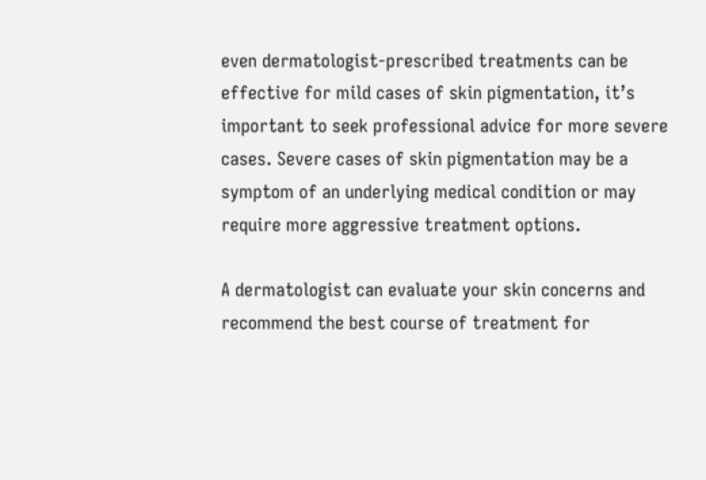even dermatologist-prescribed treatments can be effective for mild cases of skin pigmentation, it’s important to seek professional advice for more severe cases. Severe cases of skin pigmentation may be a symptom of an underlying medical condition or may require more aggressive treatment options.

A dermatologist can evaluate your skin concerns and recommend the best course of treatment for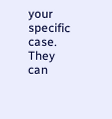your specific case. They can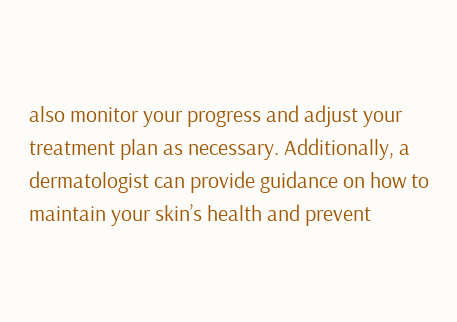also monitor your progress and adjust your treatment plan as necessary. Additionally, a dermatologist can provide guidance on how to maintain your skin’s health and prevent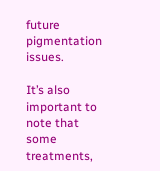future pigmentation issues.

It’s also important to note that some treatments,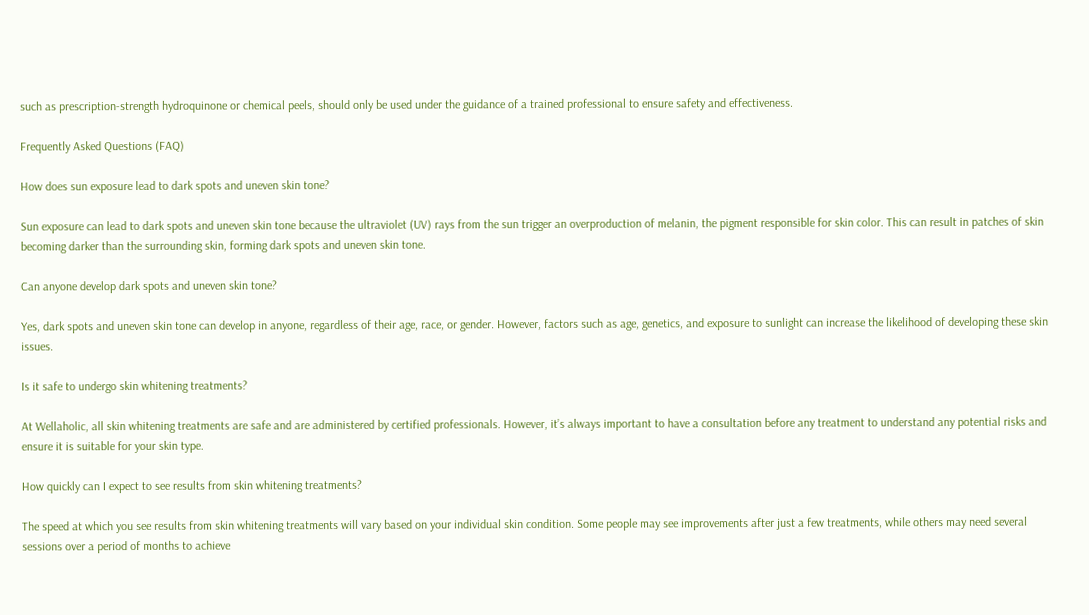such as prescription-strength hydroquinone or chemical peels, should only be used under the guidance of a trained professional to ensure safety and effectiveness.

Frequently Asked Questions (FAQ)

How does sun exposure lead to dark spots and uneven skin tone?

Sun exposure can lead to dark spots and uneven skin tone because the ultraviolet (UV) rays from the sun trigger an overproduction of melanin, the pigment responsible for skin color. This can result in patches of skin becoming darker than the surrounding skin, forming dark spots and uneven skin tone.

Can anyone develop dark spots and uneven skin tone?

Yes, dark spots and uneven skin tone can develop in anyone, regardless of their age, race, or gender. However, factors such as age, genetics, and exposure to sunlight can increase the likelihood of developing these skin issues.

Is it safe to undergo skin whitening treatments?

At Wellaholic, all skin whitening treatments are safe and are administered by certified professionals. However, it’s always important to have a consultation before any treatment to understand any potential risks and ensure it is suitable for your skin type.

How quickly can I expect to see results from skin whitening treatments?

The speed at which you see results from skin whitening treatments will vary based on your individual skin condition. Some people may see improvements after just a few treatments, while others may need several sessions over a period of months to achieve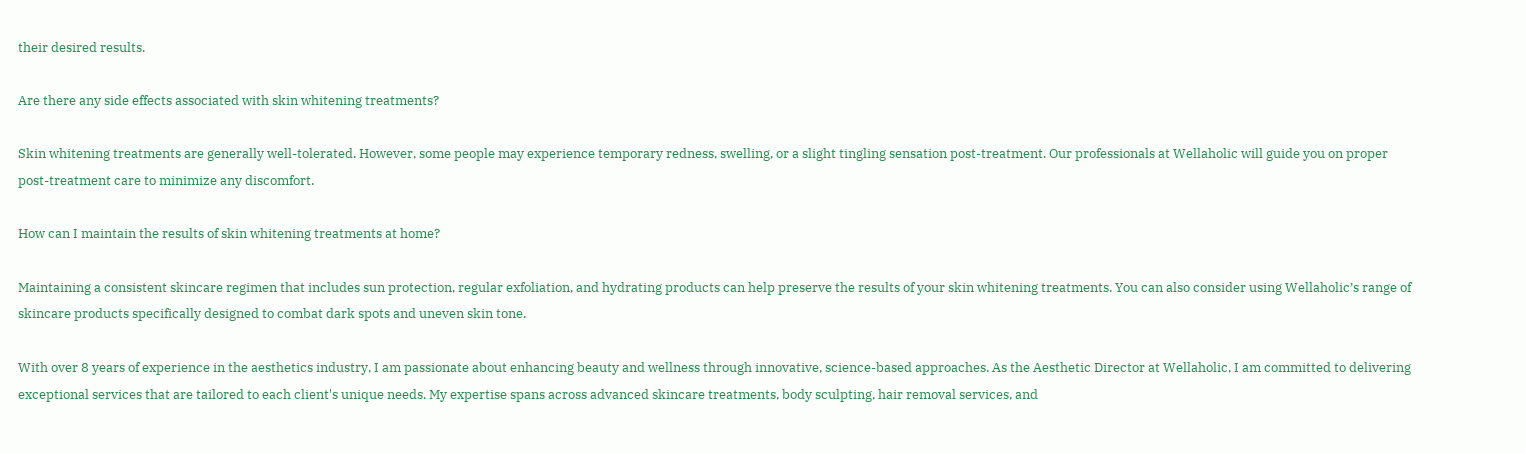their desired results.

Are there any side effects associated with skin whitening treatments?

Skin whitening treatments are generally well-tolerated. However, some people may experience temporary redness, swelling, or a slight tingling sensation post-treatment. Our professionals at Wellaholic will guide you on proper post-treatment care to minimize any discomfort.

How can I maintain the results of skin whitening treatments at home?

Maintaining a consistent skincare regimen that includes sun protection, regular exfoliation, and hydrating products can help preserve the results of your skin whitening treatments. You can also consider using Wellaholic’s range of skincare products specifically designed to combat dark spots and uneven skin tone.

With over 8 years of experience in the aesthetics industry, I am passionate about enhancing beauty and wellness through innovative, science-based approaches. As the Aesthetic Director at Wellaholic, I am committed to delivering exceptional services that are tailored to each client's unique needs. My expertise spans across advanced skincare treatments, body sculpting, hair removal services, and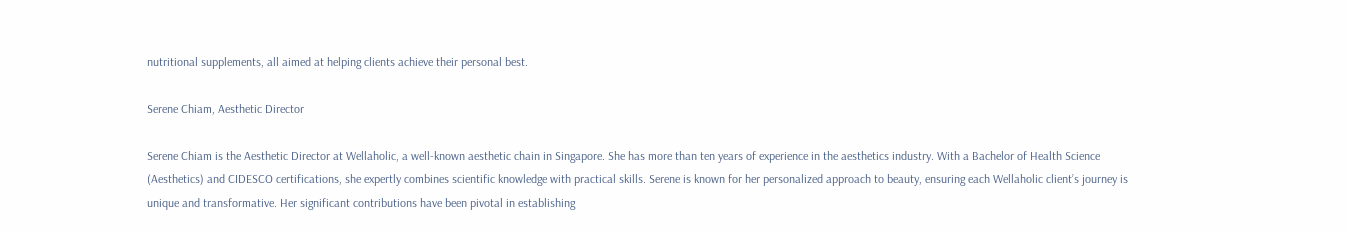nutritional supplements, all aimed at helping clients achieve their personal best.

Serene Chiam, Aesthetic Director

Serene Chiam is the Aesthetic Director at Wellaholic, a well-known aesthetic chain in Singapore. She has more than ten years of experience in the aesthetics industry. With a Bachelor of Health Science (Aesthetics) and CIDESCO certifications, she expertly combines scientific knowledge with practical skills. Serene is known for her personalized approach to beauty, ensuring each Wellaholic client’s journey is unique and transformative. Her significant contributions have been pivotal in establishing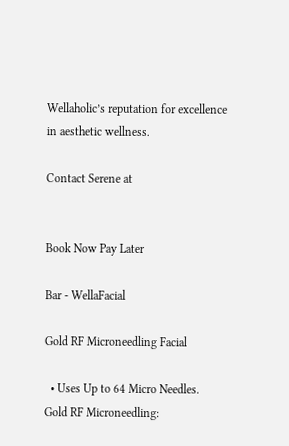Wellaholic’s reputation for excellence in aesthetic wellness.

Contact Serene at


Book Now Pay Later

Bar - WellaFacial

Gold RF Microneedling Facial

  • Uses Up to 64 Micro Needles. Gold RF Microneedling: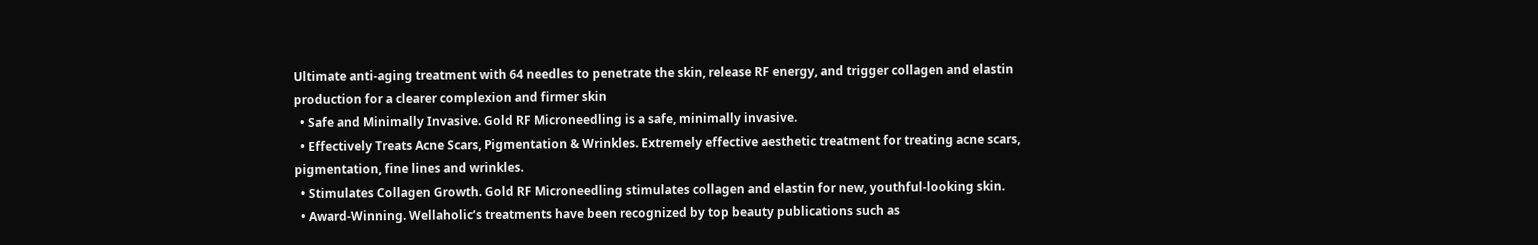Ultimate anti-aging treatment with 64 needles to penetrate the skin, release RF energy, and trigger collagen and elastin production for a clearer complexion and firmer skin
  • Safe and Minimally Invasive. Gold RF Microneedling is a safe, minimally invasive.
  • Effectively Treats Acne Scars, Pigmentation & Wrinkles. Extremely effective aesthetic treatment for treating acne scars, pigmentation, fine lines and wrinkles.
  • Stimulates Collagen Growth. Gold RF Microneedling stimulates collagen and elastin for new, youthful-looking skin.
  • Award-Winning. Wellaholic’s treatments have been recognized by top beauty publications such as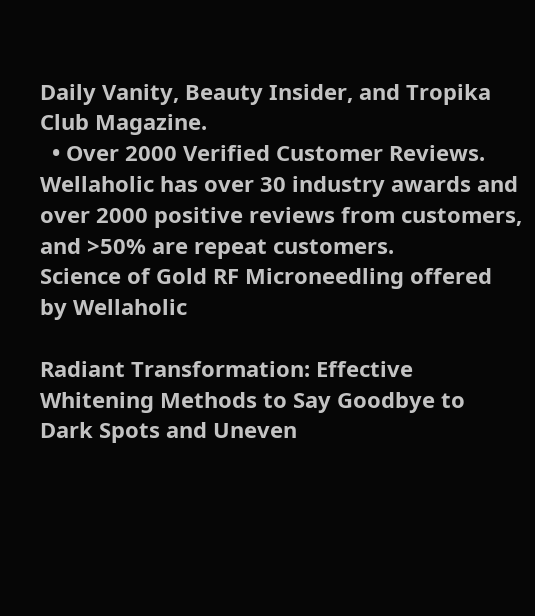Daily Vanity, Beauty Insider, and Tropika Club Magazine.
  • Over 2000 Verified Customer Reviews. Wellaholic has over 30 industry awards and over 2000 positive reviews from customers, and >50% are repeat customers.
Science of Gold RF Microneedling offered by Wellaholic

Radiant Transformation: Effective Whitening Methods to Say Goodbye to Dark Spots and Uneven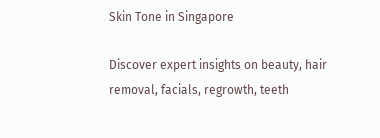Skin Tone in Singapore

Discover expert insights on beauty, hair removal, facials, regrowth, teeth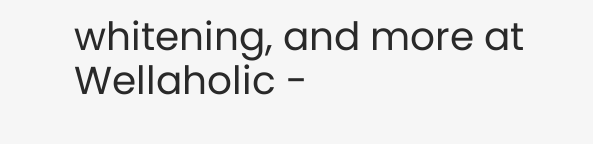whitening, and more at Wellaholic -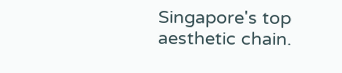Singapore's top aesthetic chain.